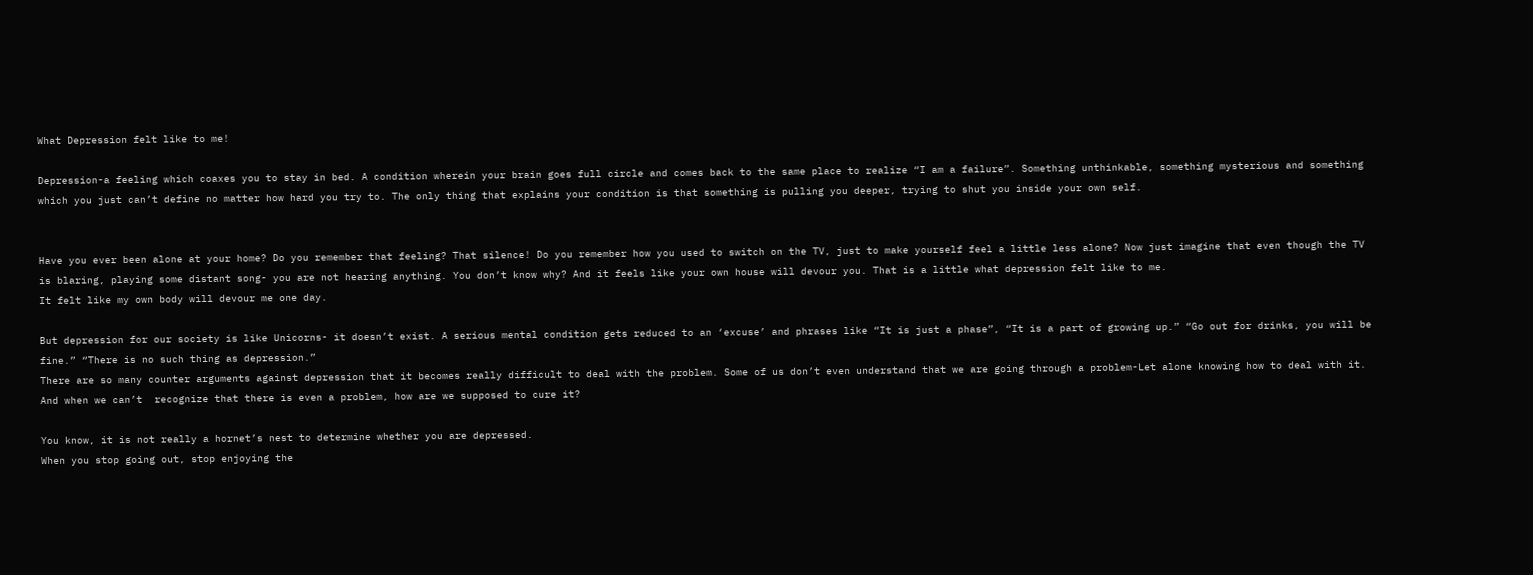What Depression felt like to me!

Depression-a feeling which coaxes you to stay in bed. A condition wherein your brain goes full circle and comes back to the same place to realize “I am a failure”. Something unthinkable, something mysterious and something which you just can’t define no matter how hard you try to. The only thing that explains your condition is that something is pulling you deeper, trying to shut you inside your own self.


Have you ever been alone at your home? Do you remember that feeling? That silence! Do you remember how you used to switch on the TV, just to make yourself feel a little less alone? Now just imagine that even though the TV is blaring, playing some distant song- you are not hearing anything. You don’t know why? And it feels like your own house will devour you. That is a little what depression felt like to me.
It felt like my own body will devour me one day.

But depression for our society is like Unicorns- it doesn’t exist. A serious mental condition gets reduced to an ‘excuse’ and phrases like “It is just a phase”, “It is a part of growing up.” “Go out for drinks, you will be fine.” “There is no such thing as depression.”
There are so many counter arguments against depression that it becomes really difficult to deal with the problem. Some of us don’t even understand that we are going through a problem-Let alone knowing how to deal with it. And when we can’t  recognize that there is even a problem, how are we supposed to cure it?

You know, it is not really a hornet’s nest to determine whether you are depressed.
When you stop going out, stop enjoying the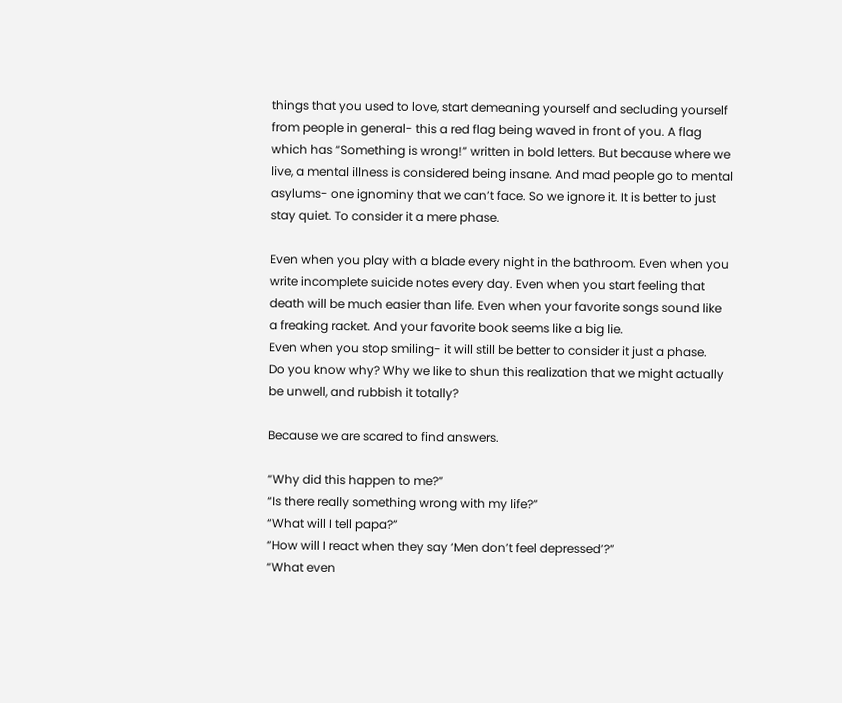things that you used to love, start demeaning yourself and secluding yourself from people in general- this a red flag being waved in front of you. A flag which has “Something is wrong!” written in bold letters. But because where we live, a mental illness is considered being insane. And mad people go to mental asylums- one ignominy that we can’t face. So we ignore it. It is better to just stay quiet. To consider it a mere phase.

Even when you play with a blade every night in the bathroom. Even when you write incomplete suicide notes every day. Even when you start feeling that death will be much easier than life. Even when your favorite songs sound like a freaking racket. And your favorite book seems like a big lie.
Even when you stop smiling- it will still be better to consider it just a phase.
Do you know why? Why we like to shun this realization that we might actually be unwell, and rubbish it totally?

Because we are scared to find answers.

“Why did this happen to me?”
“Is there really something wrong with my life?”
“What will I tell papa?”
“How will I react when they say ‘Men don’t feel depressed’?”
“What even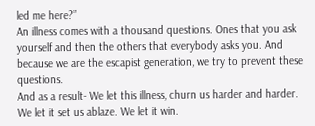led me here?”
An illness comes with a thousand questions. Ones that you ask yourself and then the others that everybody asks you. And because we are the escapist generation, we try to prevent these questions.
And as a result- We let this illness, churn us harder and harder. We let it set us ablaze. We let it win.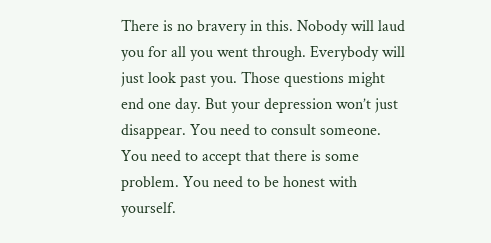There is no bravery in this. Nobody will laud you for all you went through. Everybody will just look past you. Those questions might end one day. But your depression won’t just disappear. You need to consult someone. You need to accept that there is some problem. You need to be honest with yourself.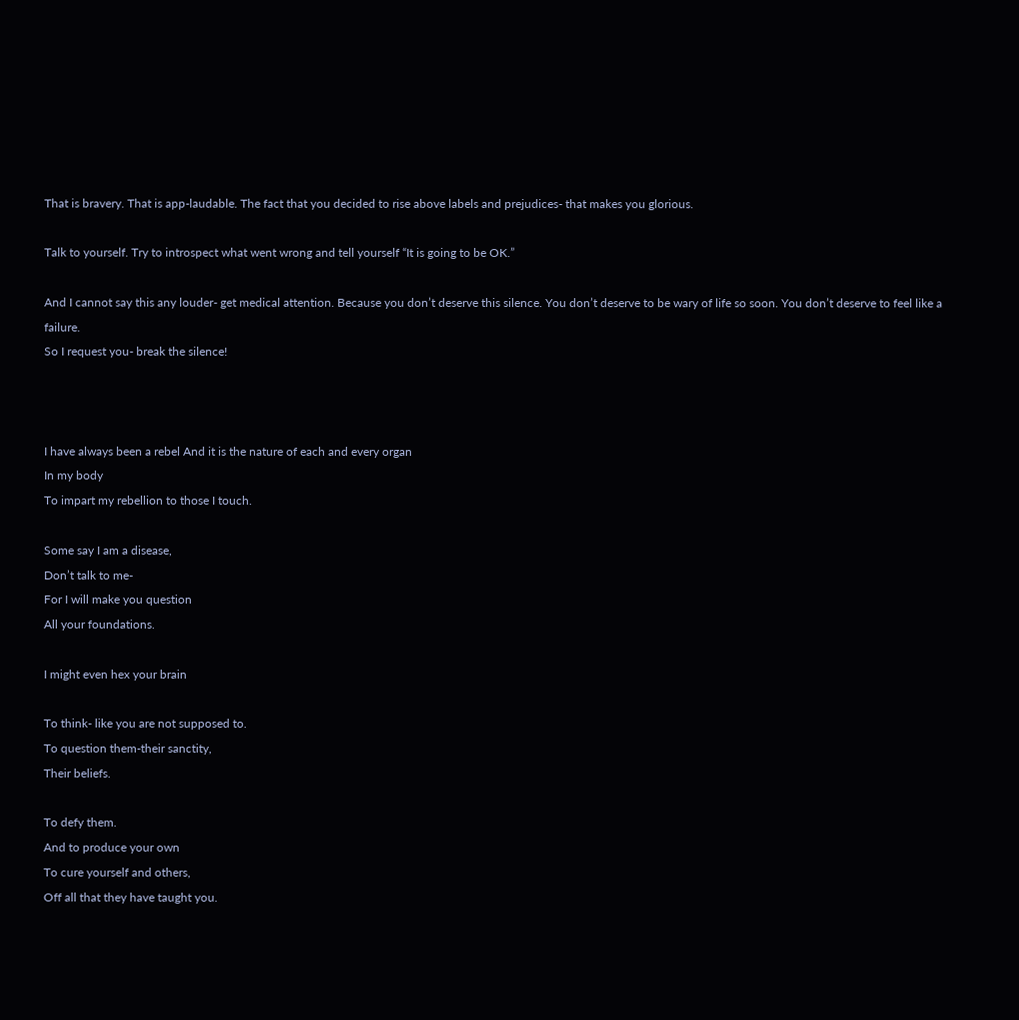That is bravery. That is app-laudable. The fact that you decided to rise above labels and prejudices- that makes you glorious.

Talk to yourself. Try to introspect what went wrong and tell yourself “It is going to be OK.”

And I cannot say this any louder- get medical attention. Because you don’t deserve this silence. You don’t deserve to be wary of life so soon. You don’t deserve to feel like a failure.
So I request you- break the silence!



I have always been a rebel And it is the nature of each and every organ
In my body
To impart my rebellion to those I touch.

Some say I am a disease,
Don’t talk to me-
For I will make you question
All your foundations.

I might even hex your brain

To think- like you are not supposed to.
To question them-their sanctity,
Their beliefs.

To defy them.
And to produce your own
To cure yourself and others,
Off all that they have taught you.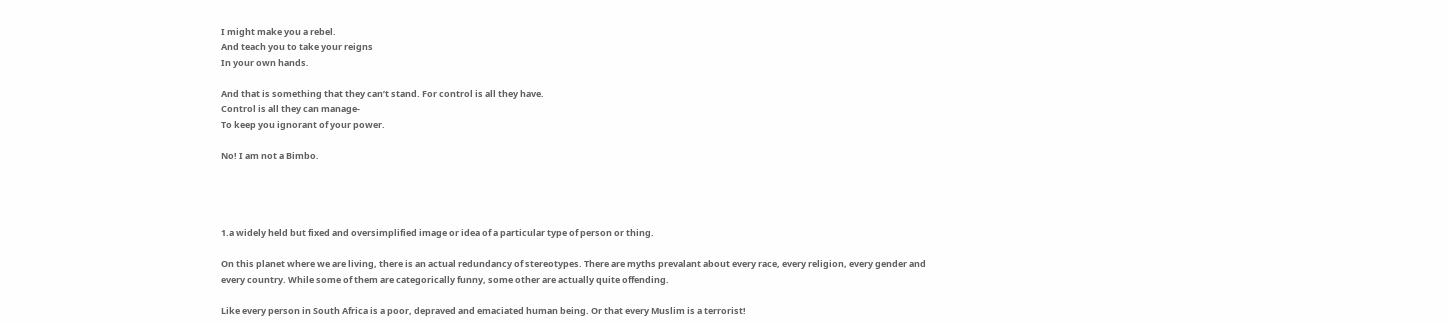I might make you a rebel.
And teach you to take your reigns
In your own hands.

And that is something that they can’t stand. For control is all they have.
Control is all they can manage-
To keep you ignorant of your power.

No! I am not a Bimbo.




1.a widely held but fixed and oversimplified image or idea of a particular type of person or thing.

On this planet where we are living, there is an actual redundancy of stereotypes. There are myths prevalant about every race, every religion, every gender and every country. While some of them are categorically funny, some other are actually quite offending.

Like every person in South Africa is a poor, depraved and emaciated human being. Or that every Muslim is a terrorist!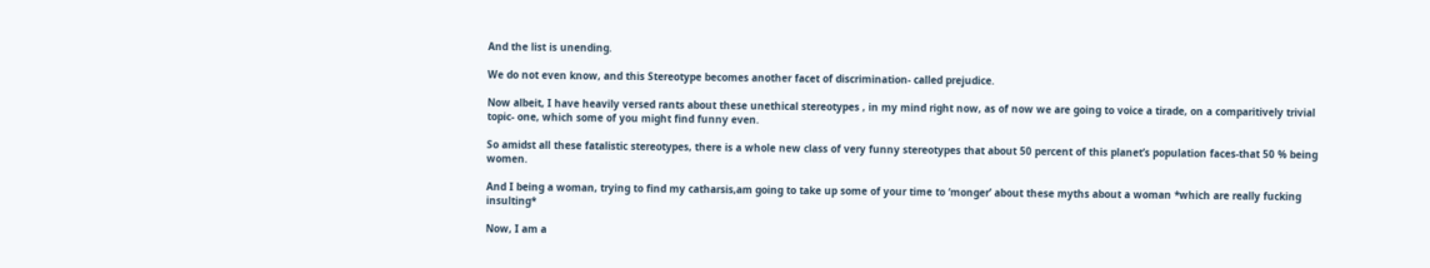And the list is unending.

We do not even know, and this Stereotype becomes another facet of discrimination- called prejudice.

Now albeit, I have heavily versed rants about these unethical stereotypes , in my mind right now, as of now we are going to voice a tirade, on a comparitively trivial topic- one, which some of you might find funny even.

So amidst all these fatalistic stereotypes, there is a whole new class of very funny stereotypes that about 50 percent of this planet’s population faces-that 50 % being women.

And I being a woman, trying to find my catharsis,am going to take up some of your time to ‘monger’ about these myths about a woman *which are really fucking insulting*

Now, I am a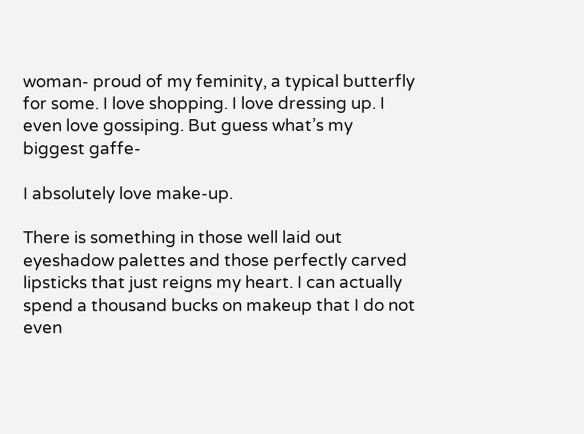woman- proud of my feminity, a typical butterfly for some. I love shopping. I love dressing up. I even love gossiping. But guess what’s my biggest gaffe-

I absolutely love make-up.

There is something in those well laid out eyeshadow palettes and those perfectly carved lipsticks that just reigns my heart. I can actually spend a thousand bucks on makeup that I do not even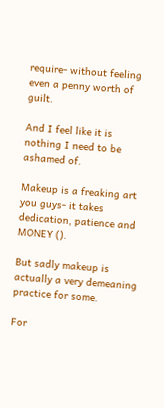require- without feeling even a penny worth of guilt.

And I feel like it is nothing I need to be ashamed of.

Makeup is a freaking art you guys- it takes dedication, patience and MONEY ().

But sadly makeup is actually a very demeaning practice for some.

For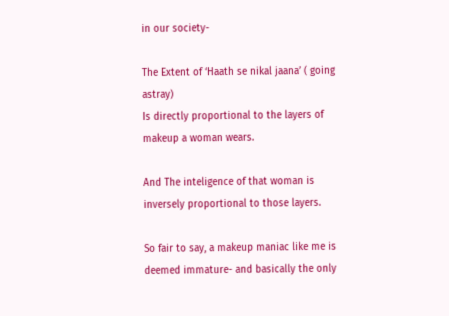in our society-

The Extent of ‘Haath se nikal jaana’ ( going astray)
Is directly proportional to the layers of makeup a woman wears.

And The inteligence of that woman is inversely proportional to those layers.

So fair to say, a makeup maniac like me is deemed immature- and basically the only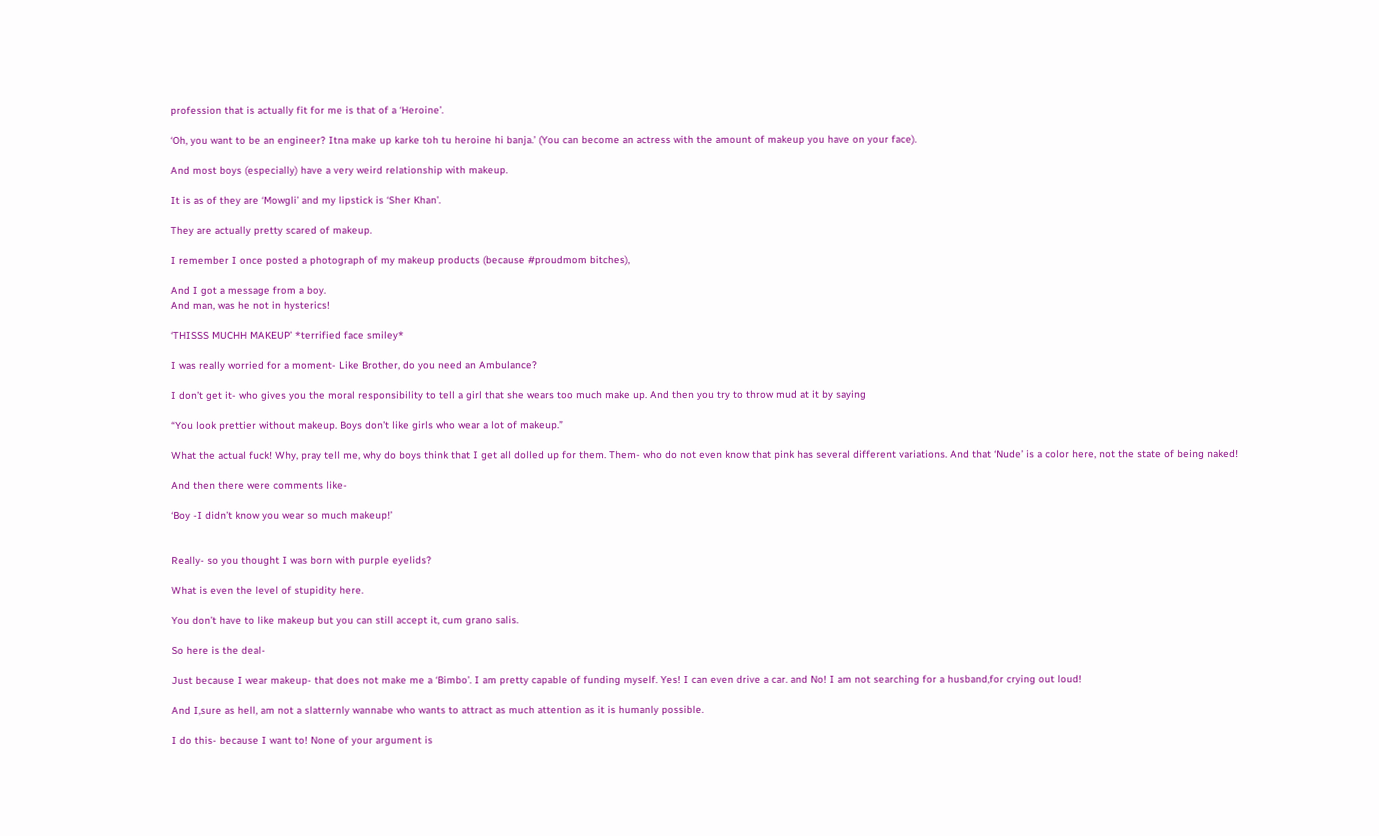profession that is actually fit for me is that of a ‘Heroine’.

‘Oh, you want to be an engineer? Itna make up karke toh tu heroine hi banja.’ (You can become an actress with the amount of makeup you have on your face).

And most boys (especially) have a very weird relationship with makeup.

It is as of they are ‘Mowgli’ and my lipstick is ‘Sher Khan’.

They are actually pretty scared of makeup.

I remember I once posted a photograph of my makeup products (because #proudmom bitches),

And I got a message from a boy.
And man, was he not in hysterics!

‘THISSS MUCHH MAKEUP’ *terrified face smiley*

I was really worried for a moment- Like Brother, do you need an Ambulance?

I don’t get it- who gives you the moral responsibility to tell a girl that she wears too much make up. And then you try to throw mud at it by saying

“You look prettier without makeup. Boys don’t like girls who wear a lot of makeup.”

What the actual fuck! Why, pray tell me, why do boys think that I get all dolled up for them. Them- who do not even know that pink has several different variations. And that ‘Nude’ is a color here, not the state of being naked!

And then there were comments like-

‘Boy -I didn’t know you wear so much makeup!’


Really- so you thought I was born with purple eyelids?

What is even the level of stupidity here.

You don’t have to like makeup but you can still accept it, cum grano salis.

So here is the deal-

Just because I wear makeup- that does not make me a ‘Bimbo’. I am pretty capable of funding myself. Yes! I can even drive a car. and No! I am not searching for a husband,for crying out loud!

And I,sure as hell, am not a slatternly wannabe who wants to attract as much attention as it is humanly possible.

I do this- because I want to! None of your argument is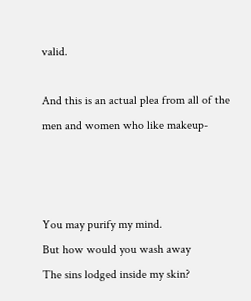valid.

And this is an actual plea from all of the men and women who like makeup-



You may purify my mind.
But how would you wash away
The sins lodged inside my skin?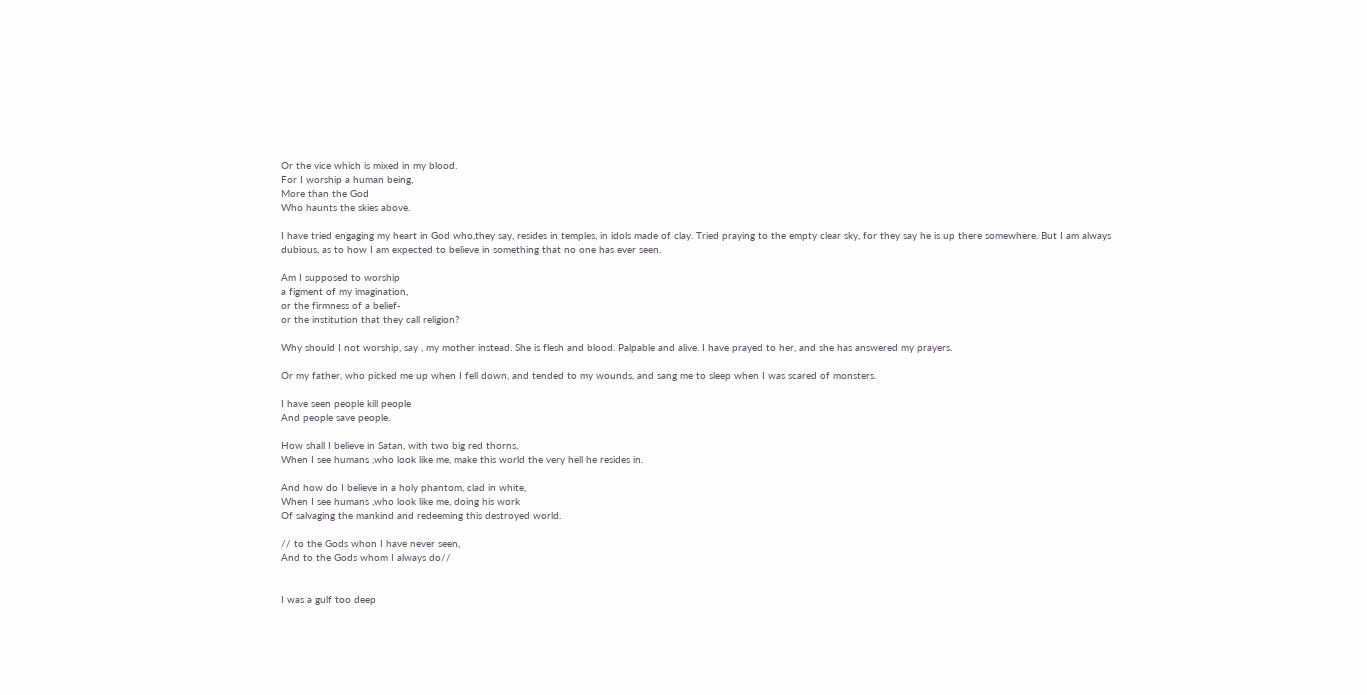Or the vice which is mixed in my blood.
For I worship a human being,
More than the God
Who haunts the skies above.

I have tried engaging my heart in God who,they say, resides in temples, in idols made of clay. Tried praying to the empty clear sky, for they say he is up there somewhere. But I am always dubious, as to how I am expected to believe in something that no one has ever seen.

Am I supposed to worship
a figment of my imagination,
or the firmness of a belief-
or the institution that they call religion?

Why should I not worship, say , my mother instead. She is flesh and blood. Palpable and alive. I have prayed to her, and she has answered my prayers.

Or my father, who picked me up when I fell down, and tended to my wounds, and sang me to sleep when I was scared of monsters.

I have seen people kill people
And people save people.

How shall I believe in Satan, with two big red thorns,
When I see humans ,who look like me, make this world the very hell he resides in.

And how do I believe in a holy phantom, clad in white,
When I see humans ,who look like me, doing his work
Of salvaging the mankind and redeeming this destroyed world.

// to the Gods whon I have never seen,
And to the Gods whom I always do//


I was a gulf too deep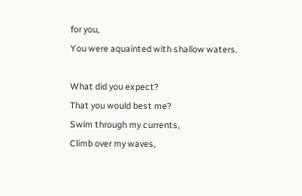for you,
You were aquainted with shallow waters.

What did you expect?
That you would best me?
Swim through my currents,
Climb over my waves,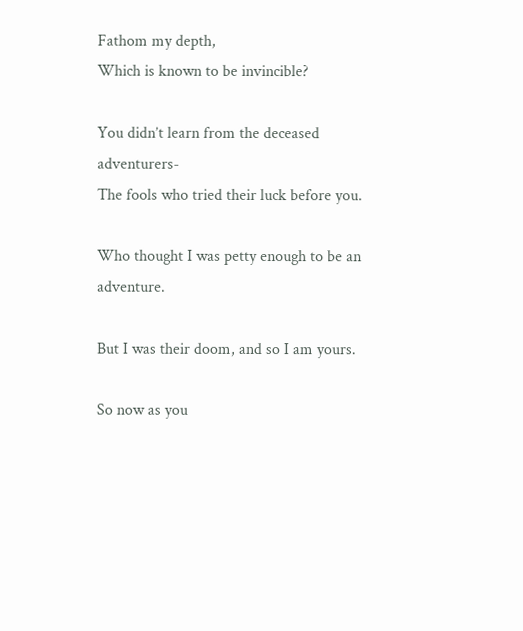Fathom my depth,
Which is known to be invincible?

You didn’t learn from the deceased adventurers-
The fools who tried their luck before you.

Who thought I was petty enough to be an adventure.

But I was their doom, and so I am yours.

So now as you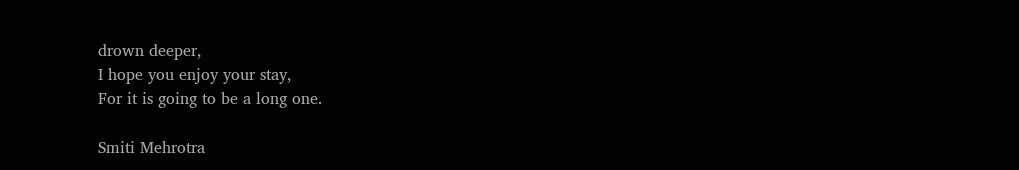drown deeper,
I hope you enjoy your stay,
For it is going to be a long one.

Smiti Mehrotra